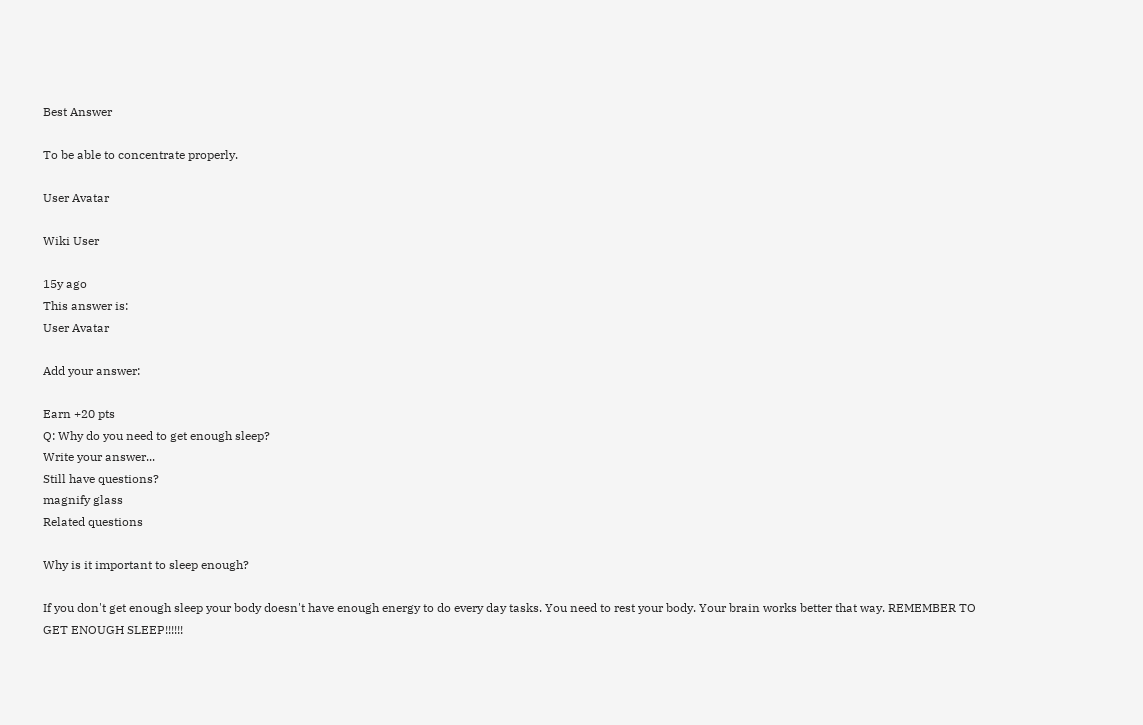Best Answer

To be able to concentrate properly.

User Avatar

Wiki User

15y ago
This answer is:
User Avatar

Add your answer:

Earn +20 pts
Q: Why do you need to get enough sleep?
Write your answer...
Still have questions?
magnify glass
Related questions

Why is it important to sleep enough?

If you don't get enough sleep your body doesn't have enough energy to do every day tasks. You need to rest your body. Your brain works better that way. REMEMBER TO GET ENOUGH SLEEP!!!!!!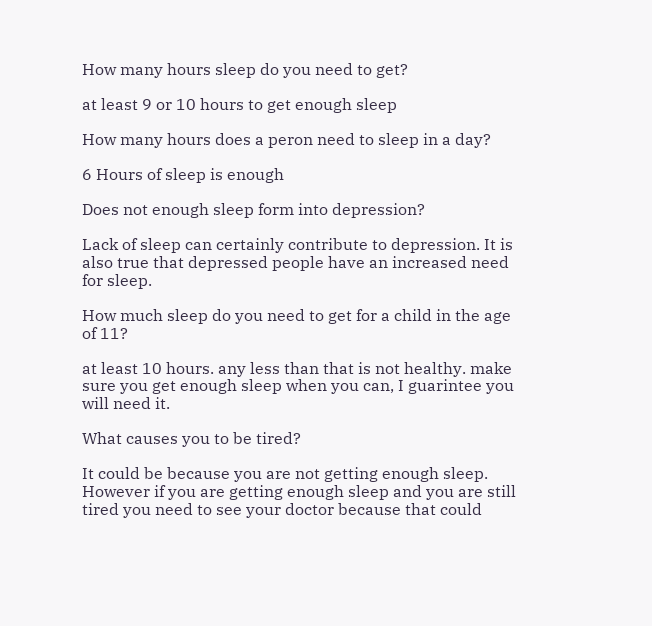How many hours sleep do you need to get?

at least 9 or 10 hours to get enough sleep

How many hours does a peron need to sleep in a day?

6 Hours of sleep is enough

Does not enough sleep form into depression?

Lack of sleep can certainly contribute to depression. It is also true that depressed people have an increased need for sleep.

How much sleep do you need to get for a child in the age of 11?

at least 10 hours. any less than that is not healthy. make sure you get enough sleep when you can, I guarintee you will need it.

What causes you to be tired?

It could be because you are not getting enough sleep. However if you are getting enough sleep and you are still tired you need to see your doctor because that could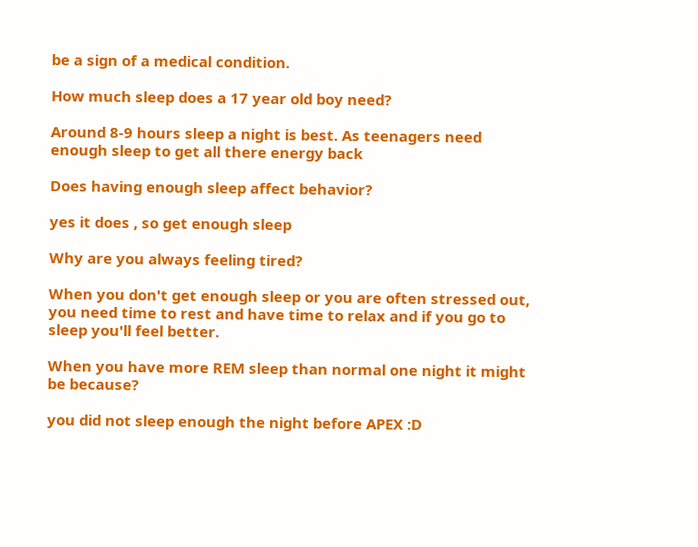be a sign of a medical condition.

How much sleep does a 17 year old boy need?

Around 8-9 hours sleep a night is best. As teenagers need enough sleep to get all there energy back

Does having enough sleep affect behavior?

yes it does , so get enough sleep

Why are you always feeling tired?

When you don't get enough sleep or you are often stressed out, you need time to rest and have time to relax and if you go to sleep you'll feel better.

When you have more REM sleep than normal one night it might be because?

you did not sleep enough the night before APEX :D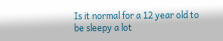Is it normal for a 12 year old to be sleepy a lot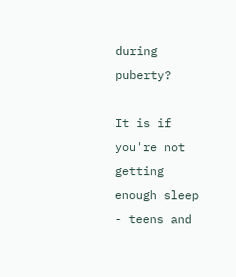during puberty?

It is if you're not getting enough sleep - teens and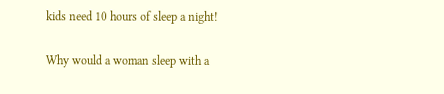kids need 10 hours of sleep a night!

Why would a woman sleep with a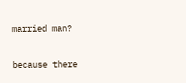married man?

because there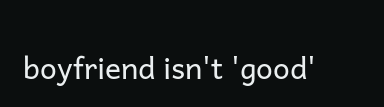boyfriend isn't 'good'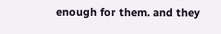enough for them. and they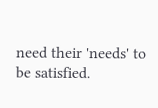need their 'needs' to be satisfied.